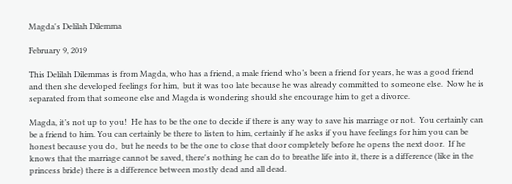Magda's Delilah Dilemma

February 9, 2019

This Delilah Dilemmas is from Magda, who has a friend, a male friend who’s been a friend for years, he was a good friend and then she developed feelings for him,  but it was too late because he was already committed to someone else.  Now he is separated from that someone else and Magda is wondering should she encourage him to get a divorce.

Magda, it’s not up to you!  He has to be the one to decide if there is any way to save his marriage or not.  You certainly can be a friend to him. You can certainly be there to listen to him, certainly if he asks if you have feelings for him you can be honest because you do,  but he needs to be the one to close that door completely before he opens the next door.  If he knows that the marriage cannot be saved, there's nothing he can do to breathe life into it, there is a difference (like in the princess bride) there is a difference between mostly dead and all dead.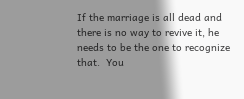If the marriage is all dead and there is no way to revive it, he needs to be the one to recognize that.  You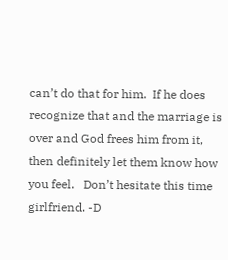can’t do that for him.  If he does recognize that and the marriage is over and God frees him from it, then definitely let them know how you feel.   Don’t hesitate this time girlfriend. -D